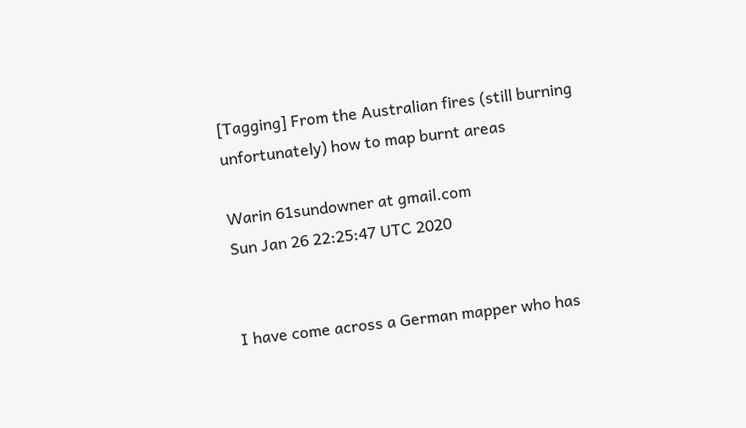[Tagging] From the Australian fires (still burning unfortunately) how to map burnt areas

Warin 61sundowner at gmail.com
Sun Jan 26 22:25:47 UTC 2020


I have come across a German mapper who has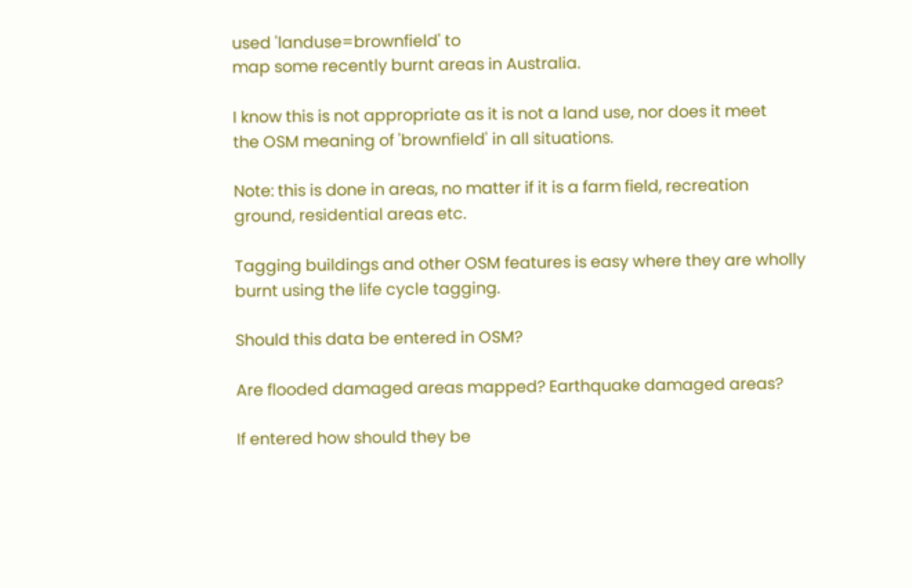used 'landuse=brownfield' to
map some recently burnt areas in Australia.

I know this is not appropriate as it is not a land use, nor does it meet
the OSM meaning of 'brownfield' in all situations.

Note: this is done in areas, no matter if it is a farm field, recreation
ground, residential areas etc.

Tagging buildings and other OSM features is easy where they are wholly
burnt using the life cycle tagging.

Should this data be entered in OSM?

Are flooded damaged areas mapped? Earthquake damaged areas?

If entered how should they be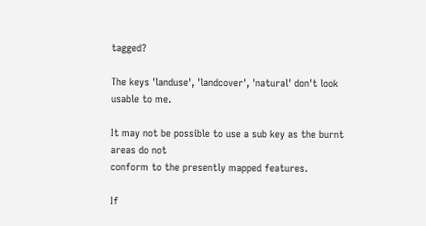tagged?

The keys 'landuse', 'landcover', 'natural' don't look usable to me.

It may not be possible to use a sub key as the burnt areas do not
conform to the presently mapped features.

If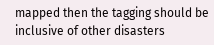mapped then the tagging should be inclusive of other disasters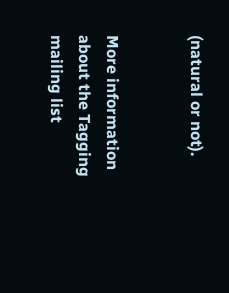(natural or not).


More information about the Tagging mailing list